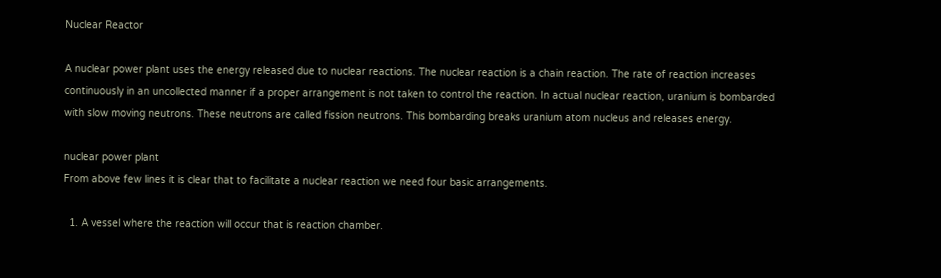Nuclear Reactor

A nuclear power plant uses the energy released due to nuclear reactions. The nuclear reaction is a chain reaction. The rate of reaction increases continuously in an uncollected manner if a proper arrangement is not taken to control the reaction. In actual nuclear reaction, uranium is bombarded with slow moving neutrons. These neutrons are called fission neutrons. This bombarding breaks uranium atom nucleus and releases energy.

nuclear power plant
From above few lines it is clear that to facilitate a nuclear reaction we need four basic arrangements.

  1. A vessel where the reaction will occur that is reaction chamber.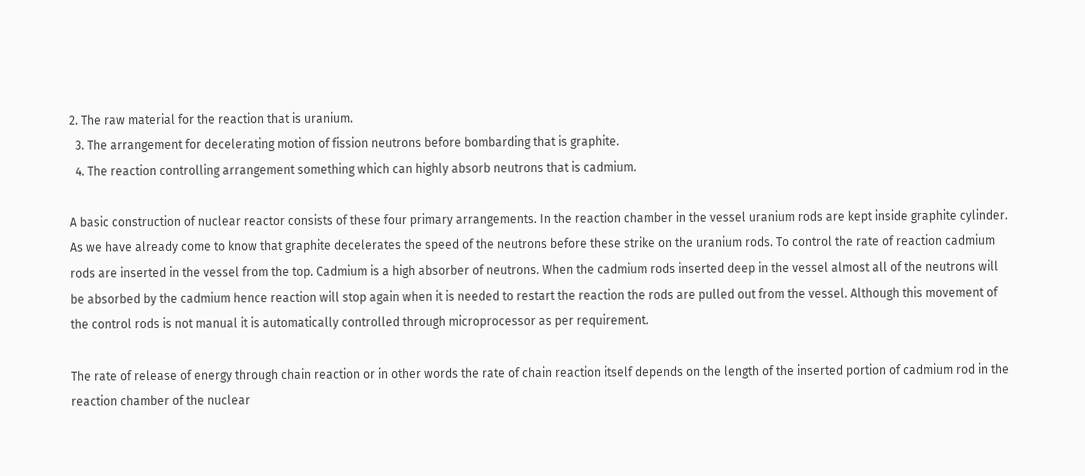2. The raw material for the reaction that is uranium.
  3. The arrangement for decelerating motion of fission neutrons before bombarding that is graphite.
  4. The reaction controlling arrangement something which can highly absorb neutrons that is cadmium.

A basic construction of nuclear reactor consists of these four primary arrangements. In the reaction chamber in the vessel uranium rods are kept inside graphite cylinder. As we have already come to know that graphite decelerates the speed of the neutrons before these strike on the uranium rods. To control the rate of reaction cadmium rods are inserted in the vessel from the top. Cadmium is a high absorber of neutrons. When the cadmium rods inserted deep in the vessel almost all of the neutrons will be absorbed by the cadmium hence reaction will stop again when it is needed to restart the reaction the rods are pulled out from the vessel. Although this movement of the control rods is not manual it is automatically controlled through microprocessor as per requirement.

The rate of release of energy through chain reaction or in other words the rate of chain reaction itself depends on the length of the inserted portion of cadmium rod in the reaction chamber of the nuclear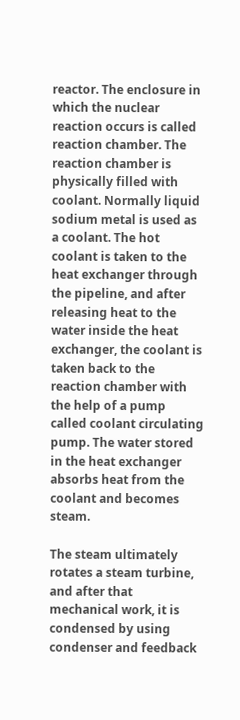reactor. The enclosure in which the nuclear reaction occurs is called reaction chamber. The reaction chamber is physically filled with coolant. Normally liquid sodium metal is used as a coolant. The hot coolant is taken to the heat exchanger through the pipeline, and after releasing heat to the water inside the heat exchanger, the coolant is taken back to the reaction chamber with the help of a pump called coolant circulating pump. The water stored in the heat exchanger absorbs heat from the coolant and becomes steam.

The steam ultimately rotates a steam turbine, and after that mechanical work, it is condensed by using condenser and feedback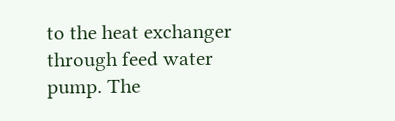to the heat exchanger through feed water pump. The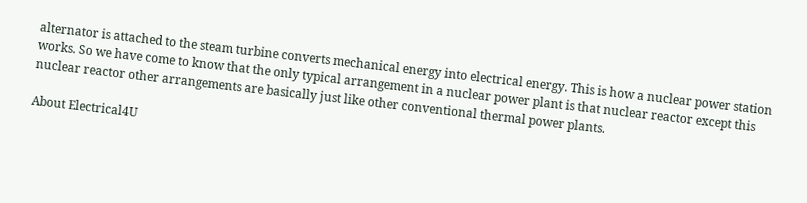alternator is attached to the steam turbine converts mechanical energy into electrical energy. This is how a nuclear power station works. So we have come to know that the only typical arrangement in a nuclear power plant is that nuclear reactor except this nuclear reactor other arrangements are basically just like other conventional thermal power plants.

About Electrical4U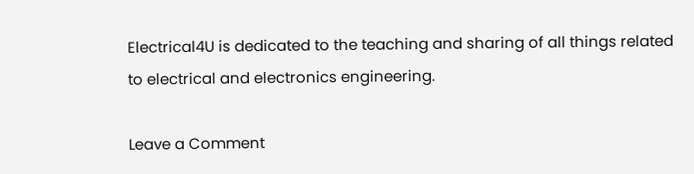Electrical4U is dedicated to the teaching and sharing of all things related to electrical and electronics engineering.

Leave a Comment